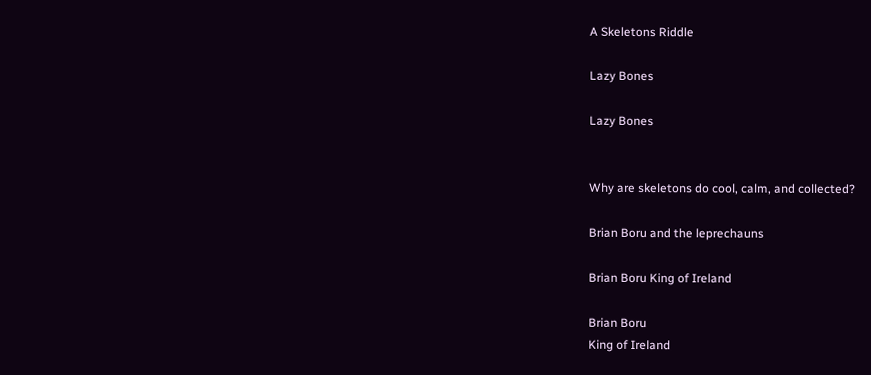A Skeletons Riddle

Lazy Bones

Lazy Bones


Why are skeletons do cool, calm, and collected?

Brian Boru and the leprechauns

Brian Boru King of Ireland

Brian Boru
King of Ireland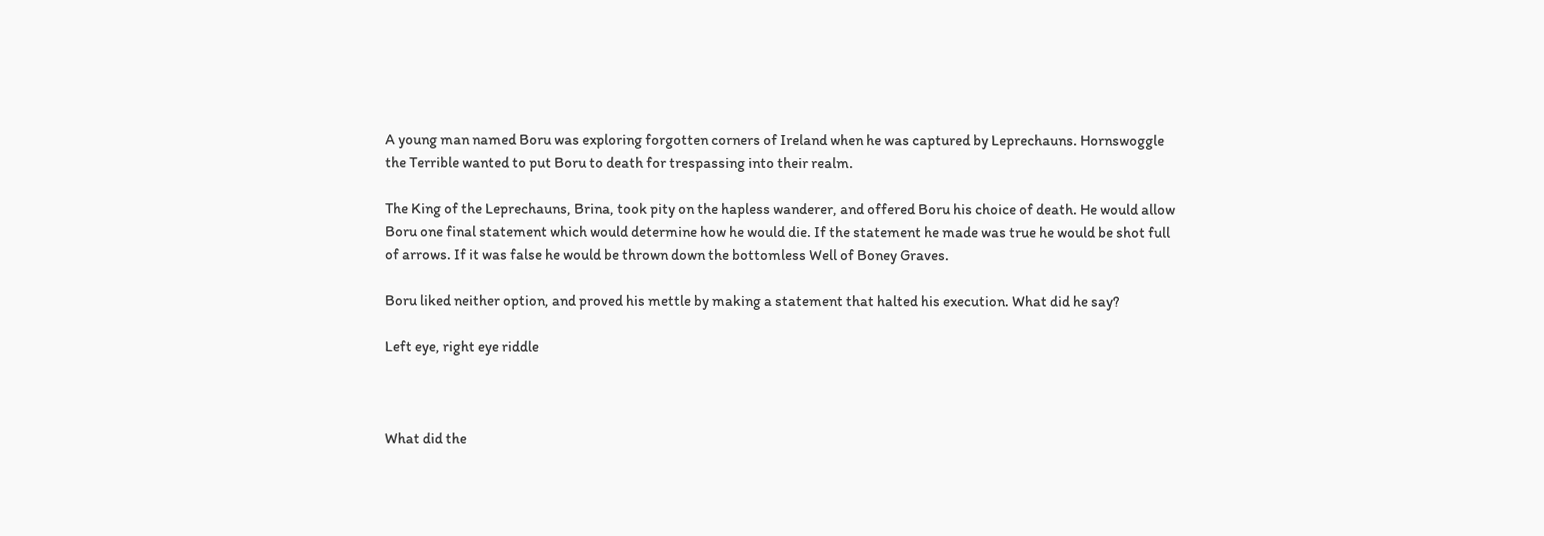A young man named Boru was exploring forgotten corners of Ireland when he was captured by Leprechauns. Hornswoggle the Terrible wanted to put Boru to death for trespassing into their realm.

The King of the Leprechauns, Brina, took pity on the hapless wanderer, and offered Boru his choice of death. He would allow Boru one final statement which would determine how he would die. If the statement he made was true he would be shot full of arrows. If it was false he would be thrown down the bottomless Well of Boney Graves.

Boru liked neither option, and proved his mettle by making a statement that halted his execution. What did he say?

Left eye, right eye riddle



What did the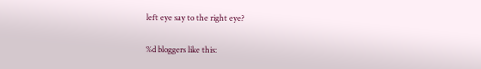left eye say to the right eye?

%d bloggers like this: